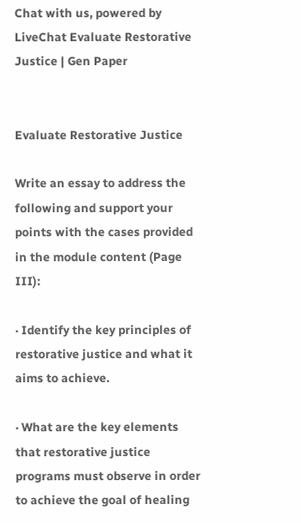Chat with us, powered by LiveChat Evaluate Restorative Justice | Gen Paper


Evaluate Restorative Justice

Write an essay to address the following and support your points with the cases provided in the module content (Page III):

· Identify the key principles of restorative justice and what it aims to achieve.

· What are the key elements that restorative justice programs must observe in order to achieve the goal of healing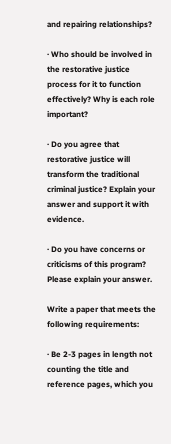and repairing relationships?

· Who should be involved in the restorative justice process for it to function effectively? Why is each role important?

· Do you agree that restorative justice will transform the traditional criminal justice? Explain your answer and support it with evidence.

· Do you have concerns or criticisms of this program? Please explain your answer.

Write a paper that meets the following requirements:

· Be 2-3 pages in length not counting the title and reference pages, which you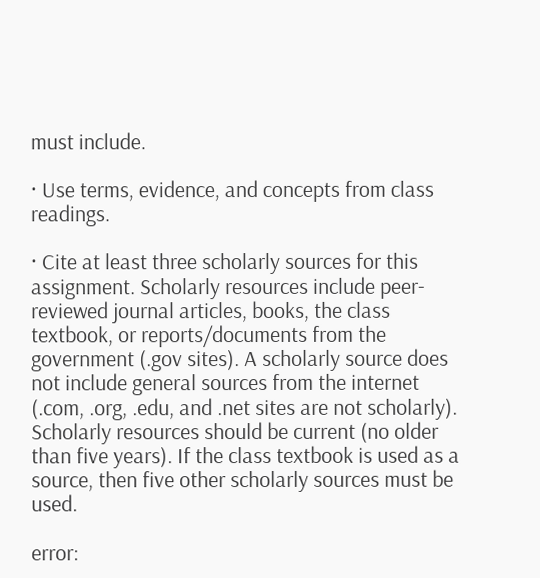must include.

· Use terms, evidence, and concepts from class readings.

· Cite at least three scholarly sources for this assignment. Scholarly resources include peer-reviewed journal articles, books, the class textbook, or reports/documents from the government (.gov sites). A scholarly source does not include general sources from the internet (.com, .org, .edu, and .net sites are not scholarly). Scholarly resources should be current (no older than five years). If the class textbook is used as a source, then five other scholarly sources must be used.

error: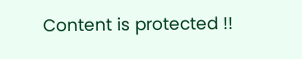Content is protected !!